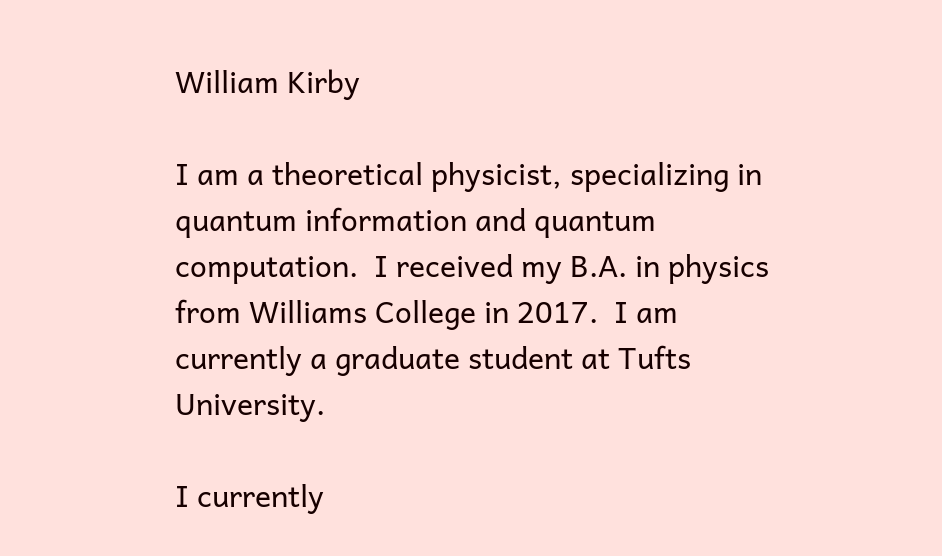William Kirby

I am a theoretical physicist, specializing in quantum information and quantum computation.  I received my B.A. in physics from Williams College in 2017.  I am currently a graduate student at Tufts University.

I currently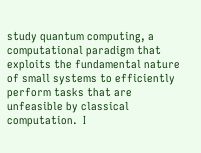study quantum computing, a computational paradigm that exploits the fundamental nature of small systems to efficiently perform tasks that are unfeasible by classical computation.  I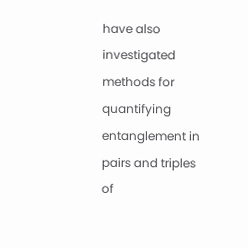have also investigated methods for quantifying entanglement in pairs and triples of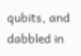qubits, and dabbled in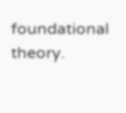foundational theory.